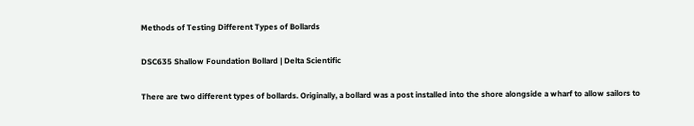Methods of Testing Different Types of Bollards

DSC635 Shallow Foundation Bollard | Delta Scientific

There are two different types of bollards. Originally, a bollard was a post installed into the shore alongside a wharf to allow sailors to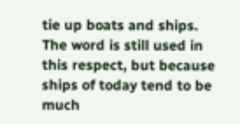tie up boats and ships. The word is still used in this respect, but because ships of today tend to be much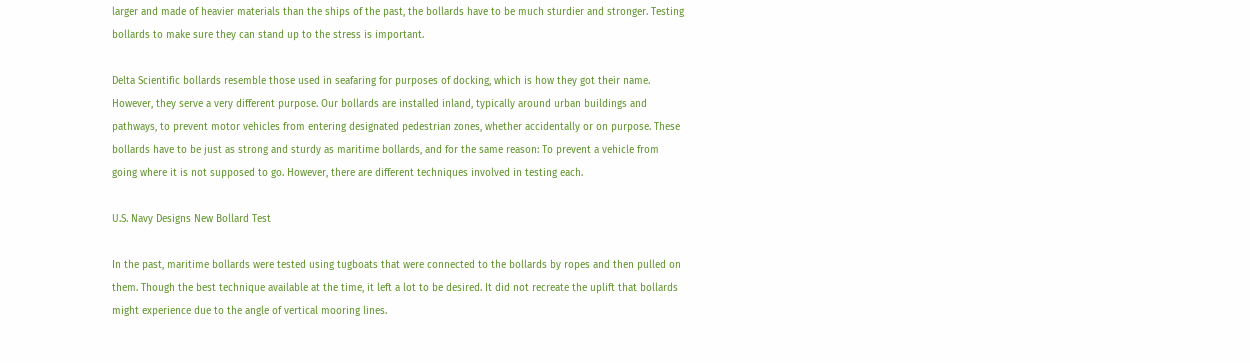larger and made of heavier materials than the ships of the past, the bollards have to be much sturdier and stronger. Testing bollards to make sure they can stand up to the stress is important.

Delta Scientific bollards resemble those used in seafaring for purposes of docking, which is how they got their name. However, they serve a very different purpose. Our bollards are installed inland, typically around urban buildings and pathways, to prevent motor vehicles from entering designated pedestrian zones, whether accidentally or on purpose. These bollards have to be just as strong and sturdy as maritime bollards, and for the same reason: To prevent a vehicle from going where it is not supposed to go. However, there are different techniques involved in testing each.

U.S. Navy Designs New Bollard Test

In the past, maritime bollards were tested using tugboats that were connected to the bollards by ropes and then pulled on them. Though the best technique available at the time, it left a lot to be desired. It did not recreate the uplift that bollards might experience due to the angle of vertical mooring lines.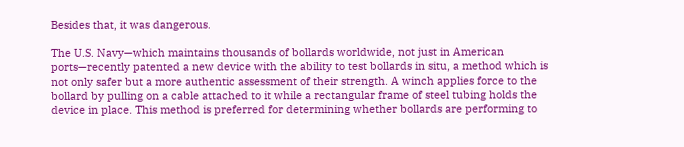Besides that, it was dangerous.

The U.S. Navy—which maintains thousands of bollards worldwide, not just in American ports—recently patented a new device with the ability to test bollards in situ, a method which is not only safer but a more authentic assessment of their strength. A winch applies force to the bollard by pulling on a cable attached to it while a rectangular frame of steel tubing holds the device in place. This method is preferred for determining whether bollards are performing to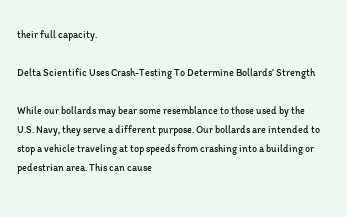their full capacity.

Delta Scientific Uses Crash-Testing To Determine Bollards’ Strength

While our bollards may bear some resemblance to those used by the U.S. Navy, they serve a different purpose. Our bollards are intended to stop a vehicle traveling at top speeds from crashing into a building or pedestrian area. This can cause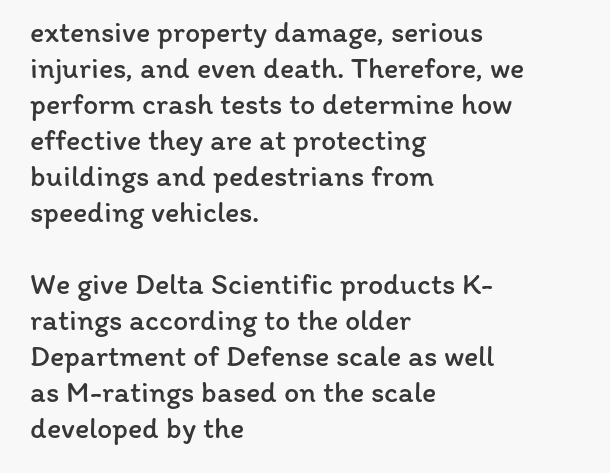extensive property damage, serious injuries, and even death. Therefore, we perform crash tests to determine how effective they are at protecting buildings and pedestrians from speeding vehicles.

We give Delta Scientific products K-ratings according to the older Department of Defense scale as well as M-ratings based on the scale developed by the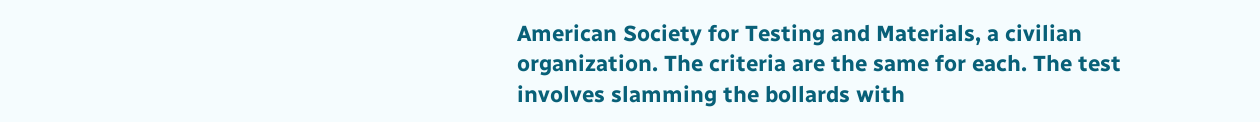American Society for Testing and Materials, a civilian organization. The criteria are the same for each. The test involves slamming the bollards with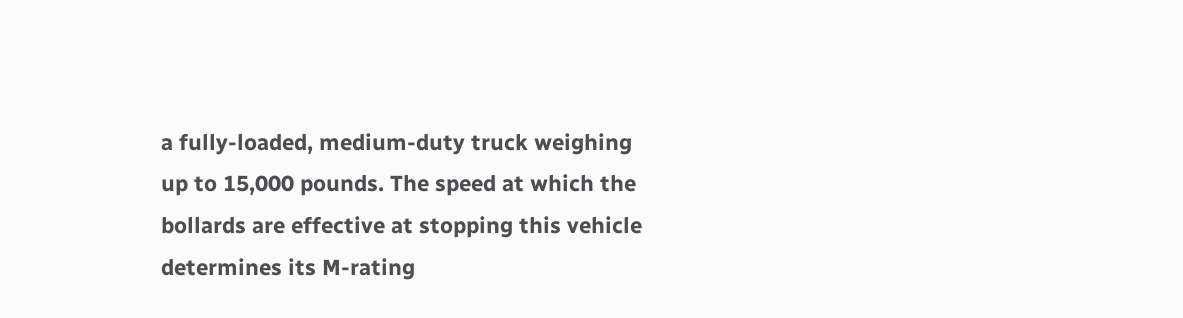a fully-loaded, medium-duty truck weighing up to 15,000 pounds. The speed at which the bollards are effective at stopping this vehicle determines its M-rating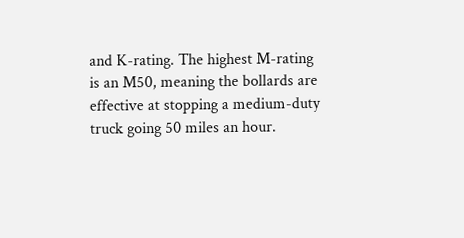and K-rating. The highest M-rating is an M50, meaning the bollards are effective at stopping a medium-duty truck going 50 miles an hour.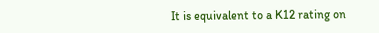It is equivalent to a K12 rating on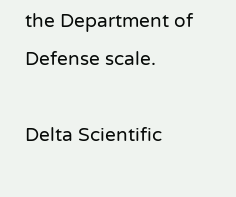the Department of Defense scale.

Delta Scientific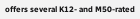offers several K12- and M50-rated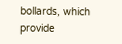bollards, which provide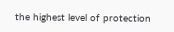the highest level of protection